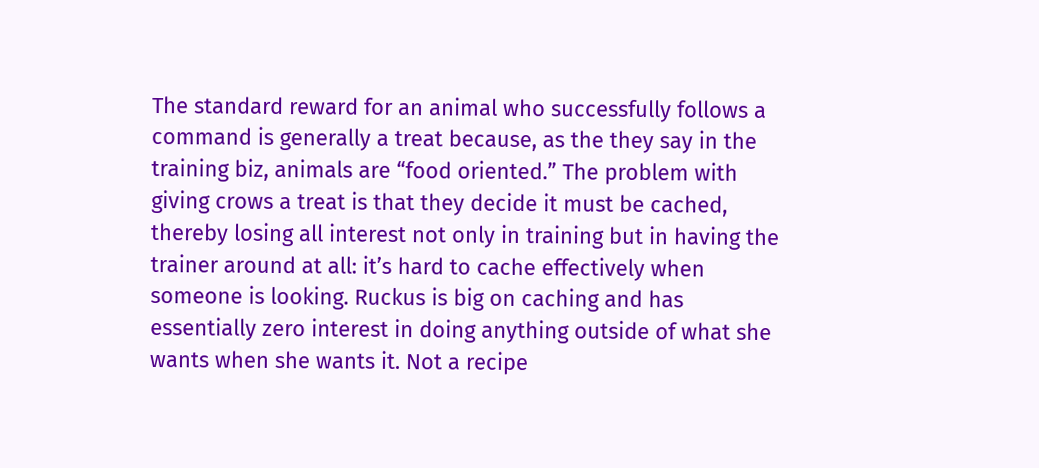The standard reward for an animal who successfully follows a command is generally a treat because, as the they say in the training biz, animals are “food oriented.” The problem with giving crows a treat is that they decide it must be cached, thereby losing all interest not only in training but in having the trainer around at all: it’s hard to cache effectively when someone is looking. Ruckus is big on caching and has essentially zero interest in doing anything outside of what she wants when she wants it. Not a recipe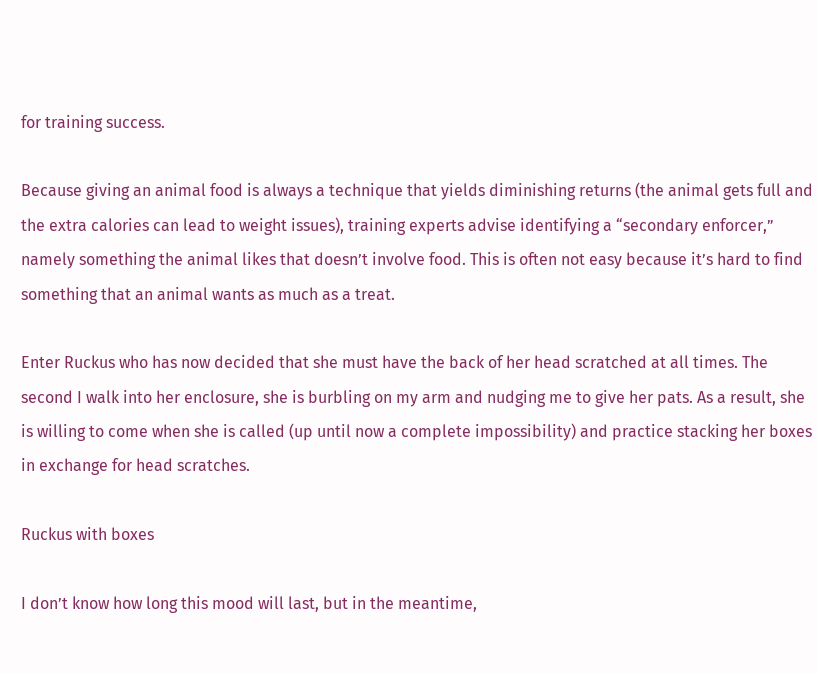for training success.

Because giving an animal food is always a technique that yields diminishing returns (the animal gets full and the extra calories can lead to weight issues), training experts advise identifying a “secondary enforcer,” namely something the animal likes that doesn’t involve food. This is often not easy because it’s hard to find something that an animal wants as much as a treat.

Enter Ruckus who has now decided that she must have the back of her head scratched at all times. The second I walk into her enclosure, she is burbling on my arm and nudging me to give her pats. As a result, she is willing to come when she is called (up until now a complete impossibility) and practice stacking her boxes in exchange for head scratches.

Ruckus with boxes

I don’t know how long this mood will last, but in the meantime,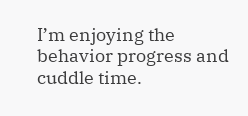I’m enjoying the behavior progress and cuddle time.